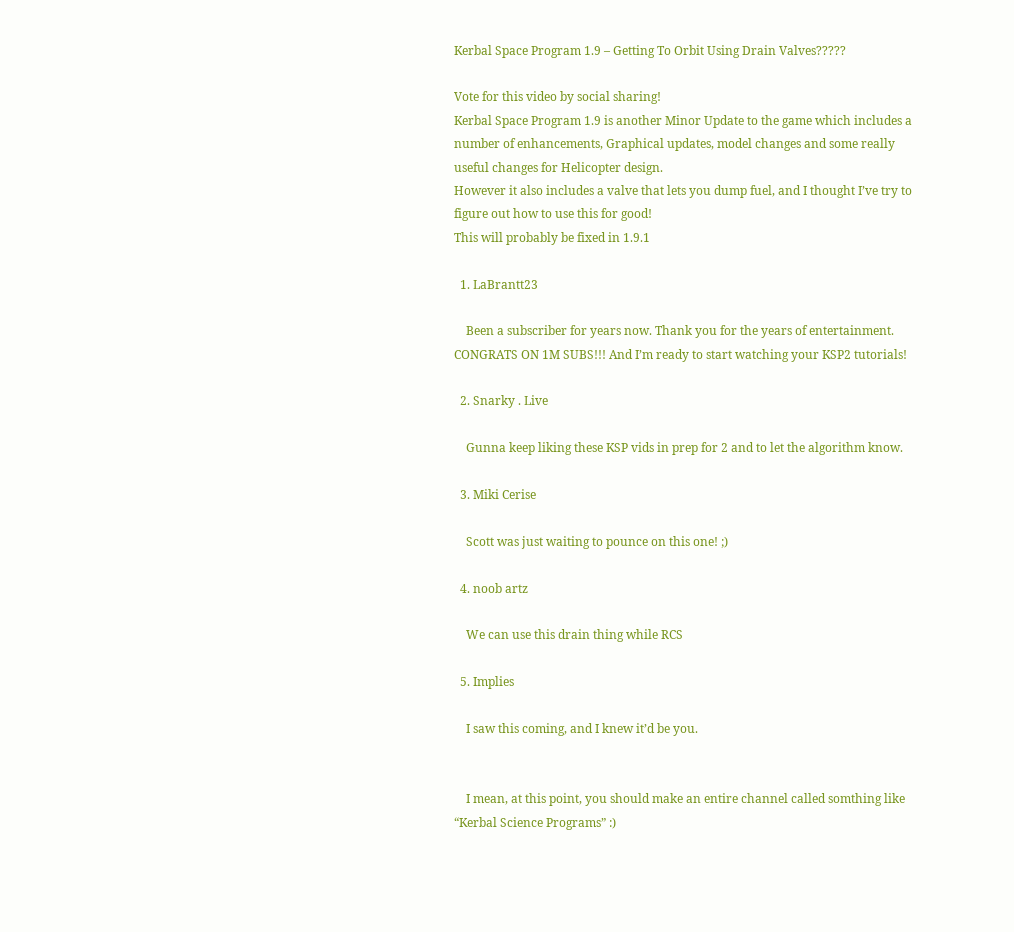Kerbal Space Program 1.9 – Getting To Orbit Using Drain Valves?????

Vote for this video by social sharing!
Kerbal Space Program 1.9 is another Minor Update to the game which includes a number of enhancements, Graphical updates, model changes and some really useful changes for Helicopter design.
However it also includes a valve that lets you dump fuel, and I thought I’ve try to figure out how to use this for good!
This will probably be fixed in 1.9.1

  1. LaBrantt23

    Been a subscriber for years now. Thank you for the years of entertainment. CONGRATS ON 1M SUBS!!! And I’m ready to start watching your KSP2 tutorials!

  2. Snarky . Live

    Gunna keep liking these KSP vids in prep for 2 and to let the algorithm know.

  3. Miki Cerise

    Scott was just waiting to pounce on this one! ;)

  4. noob artz

    We can use this drain thing while RCS

  5. Implies

    I saw this coming, and I knew it’d be you.


    I mean, at this point, you should make an entire channel called somthing like “Kerbal Science Programs” :)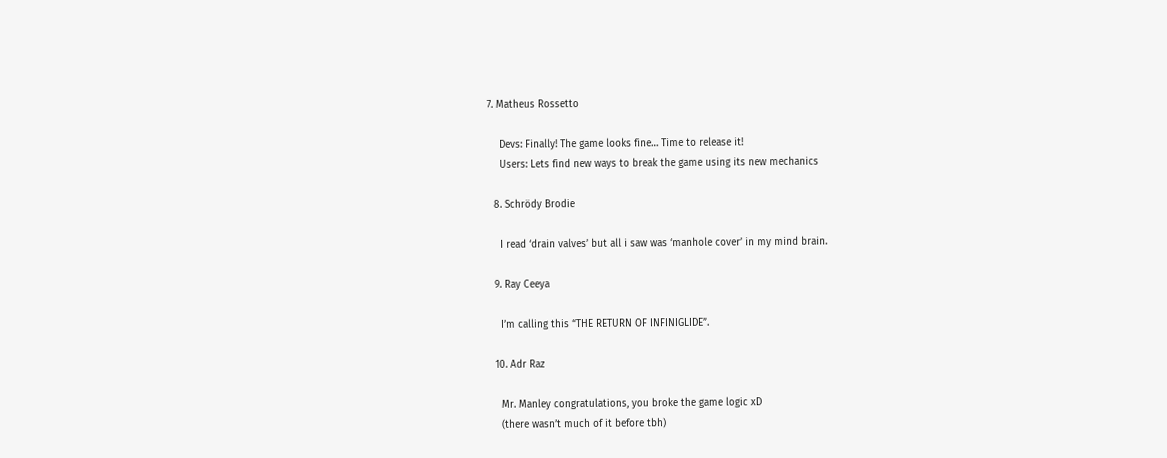7. Matheus Rossetto

    Devs: Finally! The game looks fine… Time to release it!
    Users: Lets find new ways to break the game using its new mechanics

  8. Schrödy Brodie

    I read ‘drain valves’ but all i saw was ‘manhole cover’ in my mind brain.

  9. Ray Ceeya

    I’m calling this “THE RETURN OF INFINIGLIDE”.

  10. Adr Raz

    Mr. Manley congratulations, you broke the game logic xD
    (there wasn’t much of it before tbh)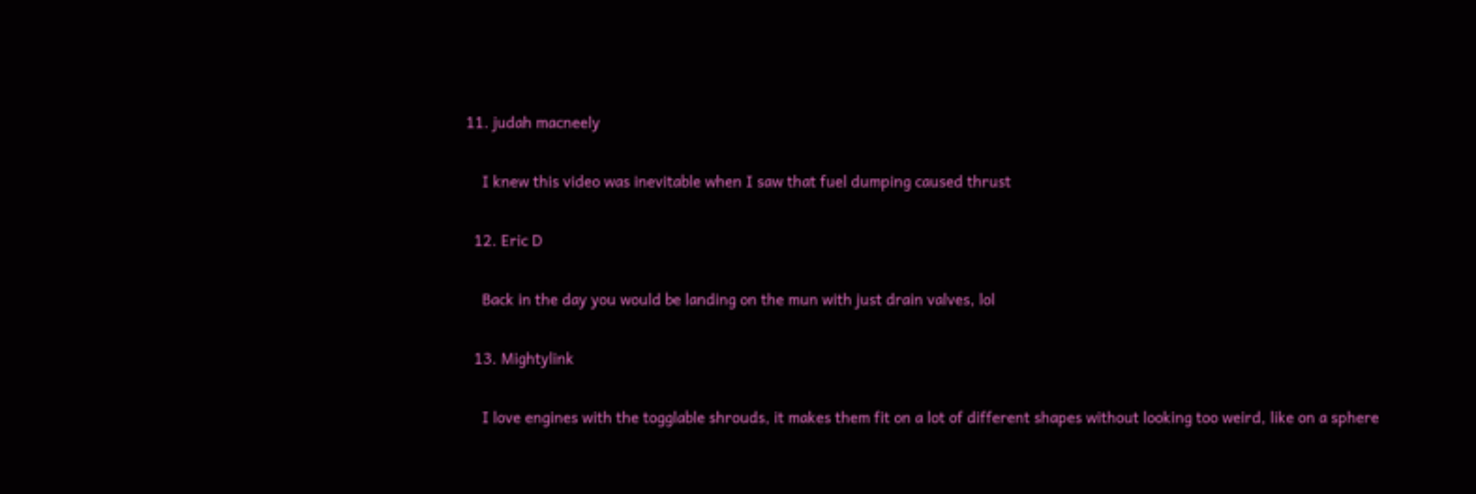11. judah macneely

    I knew this video was inevitable when I saw that fuel dumping caused thrust

  12. Eric D

    Back in the day you would be landing on the mun with just drain valves, lol

  13. Mightylink

    I love engines with the togglable shrouds, it makes them fit on a lot of different shapes without looking too weird, like on a sphere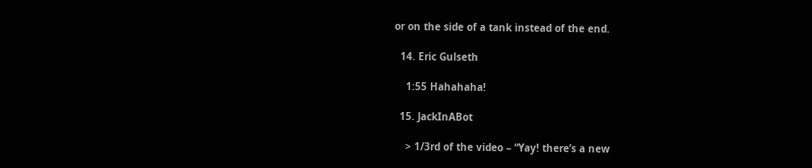or on the side of a tank instead of the end.

  14. Eric Gulseth

    1:55 Hahahaha!

  15. JackInABot

    > 1/3rd of the video – “Yay! there’s a new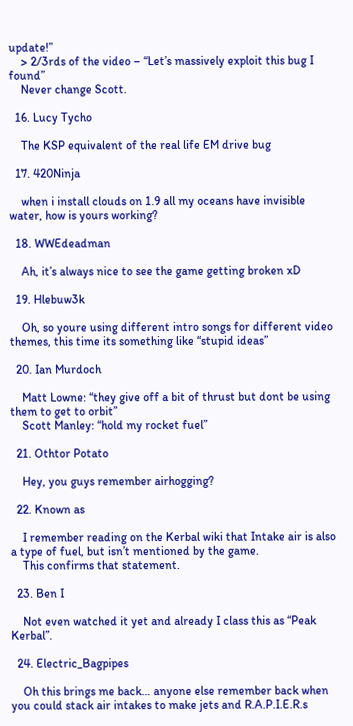update!”
    > 2/3rds of the video – “Let’s massively exploit this bug I found”
    Never change Scott.

  16. Lucy Tycho

    The KSP equivalent of the real life EM drive bug

  17. 420Ninja

    when i install clouds on 1.9 all my oceans have invisible water, how is yours working?

  18. WWEdeadman

    Ah, it’s always nice to see the game getting broken xD

  19. Hlebuw3k

    Oh, so youre using different intro songs for different video themes, this time its something like “stupid ideas”

  20. Ian Murdoch

    Matt Lowne: “they give off a bit of thrust but dont be using them to get to orbit”
    Scott Manley: “hold my rocket fuel”

  21. Othtor Potato

    Hey, you guys remember airhogging?

  22. Known as

    I remember reading on the Kerbal wiki that Intake air is also a type of fuel, but isn’t mentioned by the game.
    This confirms that statement.

  23. Ben I

    Not even watched it yet and already I class this as “Peak Kerbal”.

  24. Electric_Bagpipes

    Oh this brings me back… anyone else remember back when you could stack air intakes to make jets and R.A.P.I.E.R.s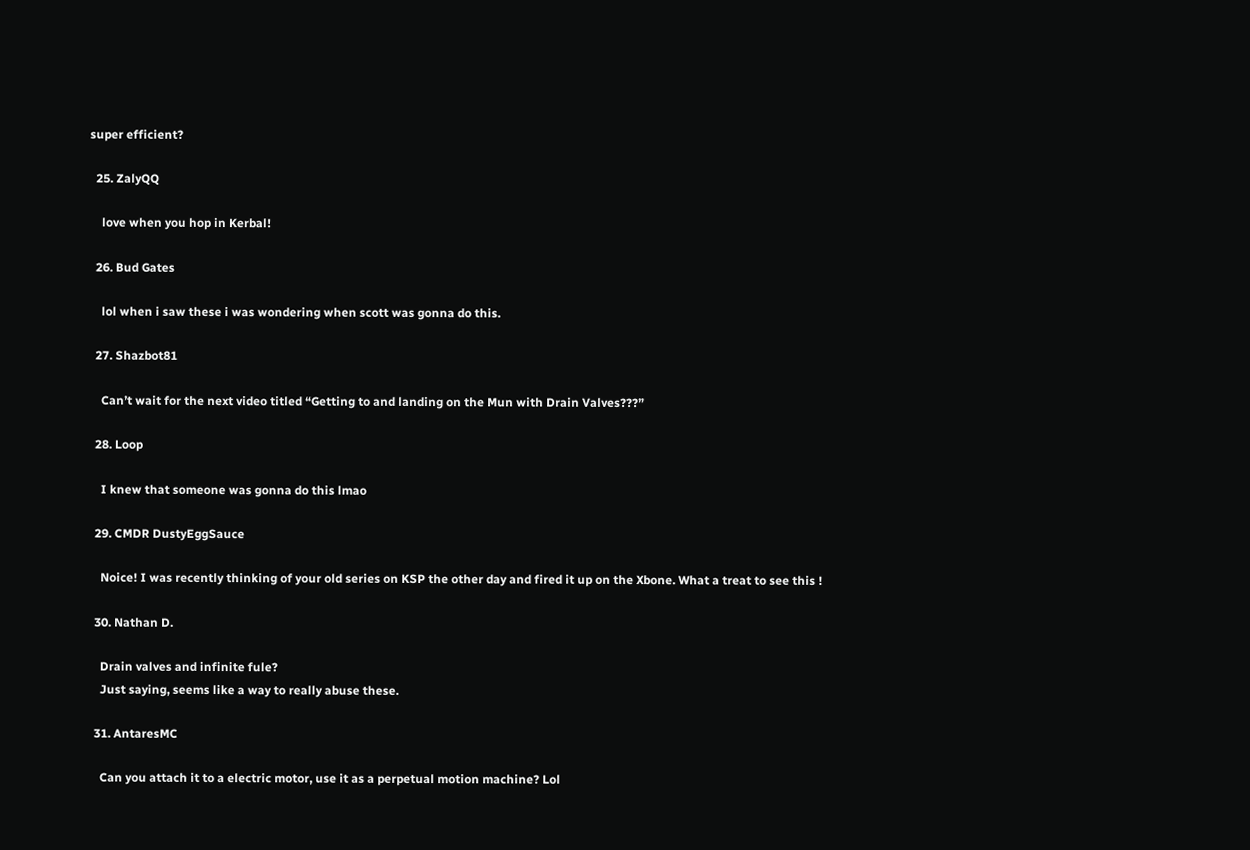super efficient?

  25. ZalyQQ

    love when you hop in Kerbal!

  26. Bud Gates

    lol when i saw these i was wondering when scott was gonna do this.

  27. Shazbot81

    Can’t wait for the next video titled “Getting to and landing on the Mun with Drain Valves???”

  28. Loop

    I knew that someone was gonna do this lmao

  29. CMDR DustyEggSauce

    Noice! I was recently thinking of your old series on KSP the other day and fired it up on the Xbone. What a treat to see this !

  30. Nathan D.

    Drain valves and infinite fule?
    Just saying, seems like a way to really abuse these.

  31. AntaresMC

    Can you attach it to a electric motor, use it as a perpetual motion machine? Lol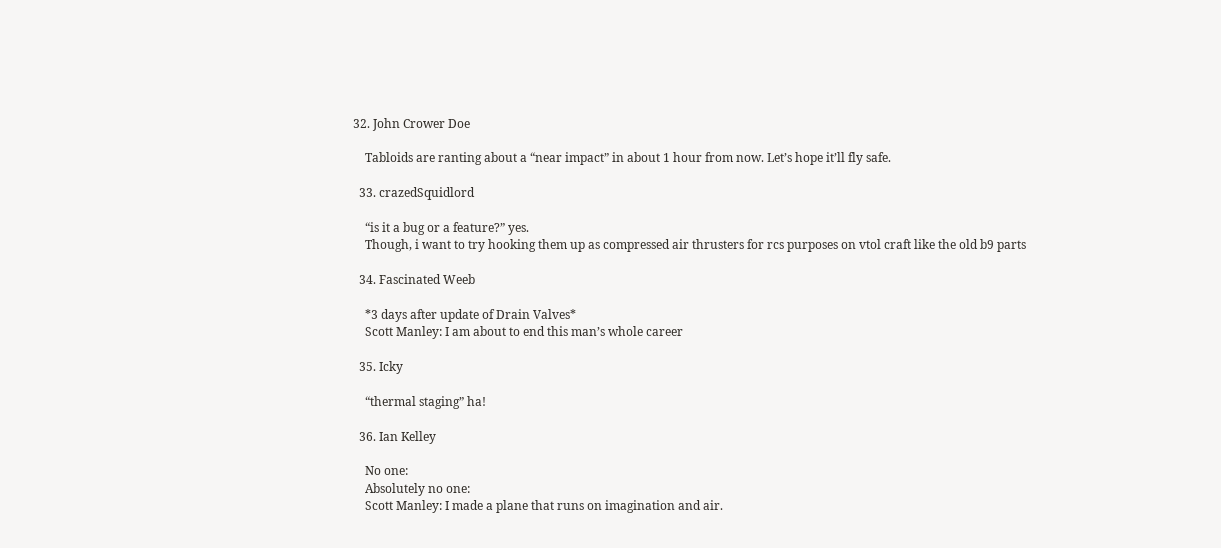32. John Crower Doe

    Tabloids are ranting about a “near impact” in about 1 hour from now. Let’s hope it’ll fly safe.

  33. crazedSquidlord

    “is it a bug or a feature?” yes.
    Though, i want to try hooking them up as compressed air thrusters for rcs purposes on vtol craft like the old b9 parts

  34. Fascinated Weeb

    *3 days after update of Drain Valves*
    Scott Manley: I am about to end this man’s whole career

  35. Icky

    “thermal staging” ha!

  36. Ian Kelley

    No one:
    Absolutely no one:
    Scott Manley: I made a plane that runs on imagination and air.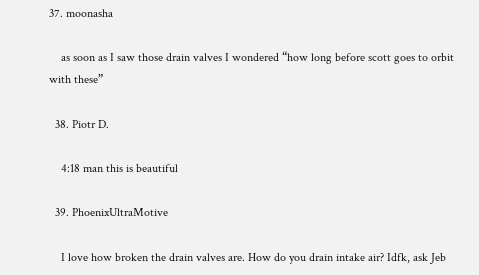37. moonasha

    as soon as I saw those drain valves I wondered “how long before scott goes to orbit with these”

  38. Piotr D.

    4:18 man this is beautiful

  39. PhoenixUltraMotive

    I love how broken the drain valves are. How do you drain intake air? Idfk, ask Jeb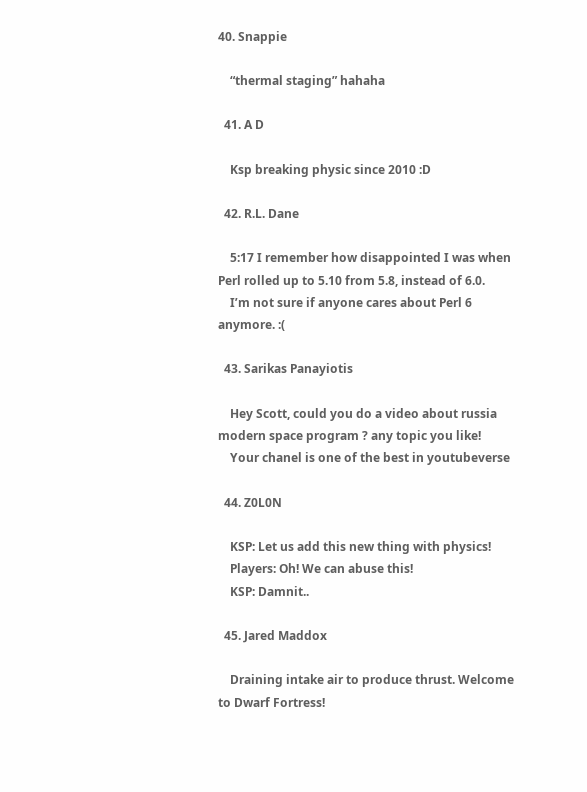40. Snappie

    “thermal staging” hahaha

  41. A D

    Ksp breaking physic since 2010 :D

  42. R.L. Dane

    5:17 I remember how disappointed I was when Perl rolled up to 5.10 from 5.8, instead of 6.0.
    I’m not sure if anyone cares about Perl 6 anymore. :(

  43. Sarikas Panayiotis

    Hey Scott, could you do a video about russia modern space program ? any topic you like!
    Your chanel is one of the best in youtubeverse

  44. Z0L0N

    KSP: Let us add this new thing with physics!
    Players: Oh! We can abuse this!
    KSP: Damnit..

  45. Jared Maddox

    Draining intake air to produce thrust. Welcome to Dwarf Fortress!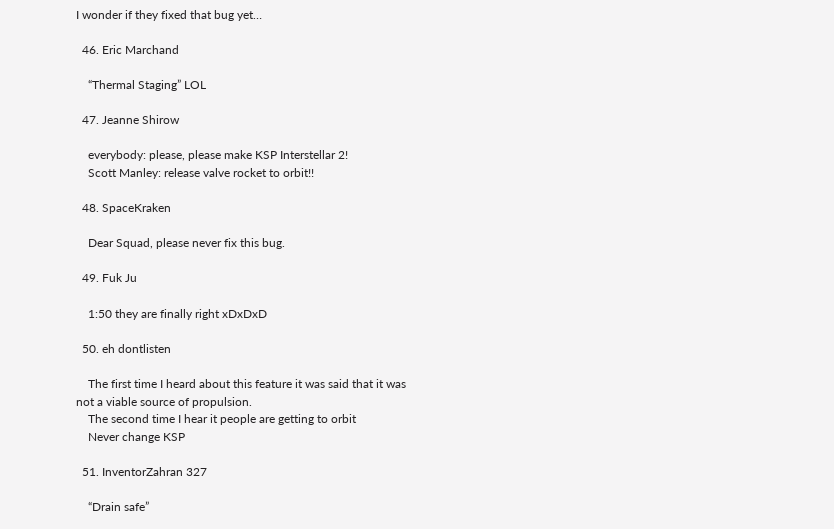I wonder if they fixed that bug yet…

  46. Eric Marchand

    “Thermal Staging” LOL

  47. Jeanne Shirow

    everybody: please, please make KSP Interstellar 2!
    Scott Manley: release valve rocket to orbit!!

  48. SpaceKraken

    Dear Squad, please never fix this bug.

  49. Fuk Ju

    1:50 they are finally right xDxDxD

  50. eh dontlisten

    The first time I heard about this feature it was said that it was not a viable source of propulsion.
    The second time I hear it people are getting to orbit
    Never change KSP

  51. InventorZahran 327

    “Drain safe”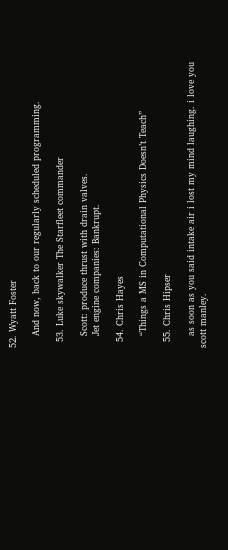52. Wyatt Foster

    And now, back to our regularly scheduled programming.

  53. Luke skywalker The Starfleet commander

    Scott: produce thrust with drain valves.
    Jet engine companies: Bankrupt.

  54. Chris Hayes

    “Things a MS in Computational Physics Doesn’t Teach”

  55. Chris Hipser

    as soon as you said intake air i lost my mind laughing. i love you scott manley.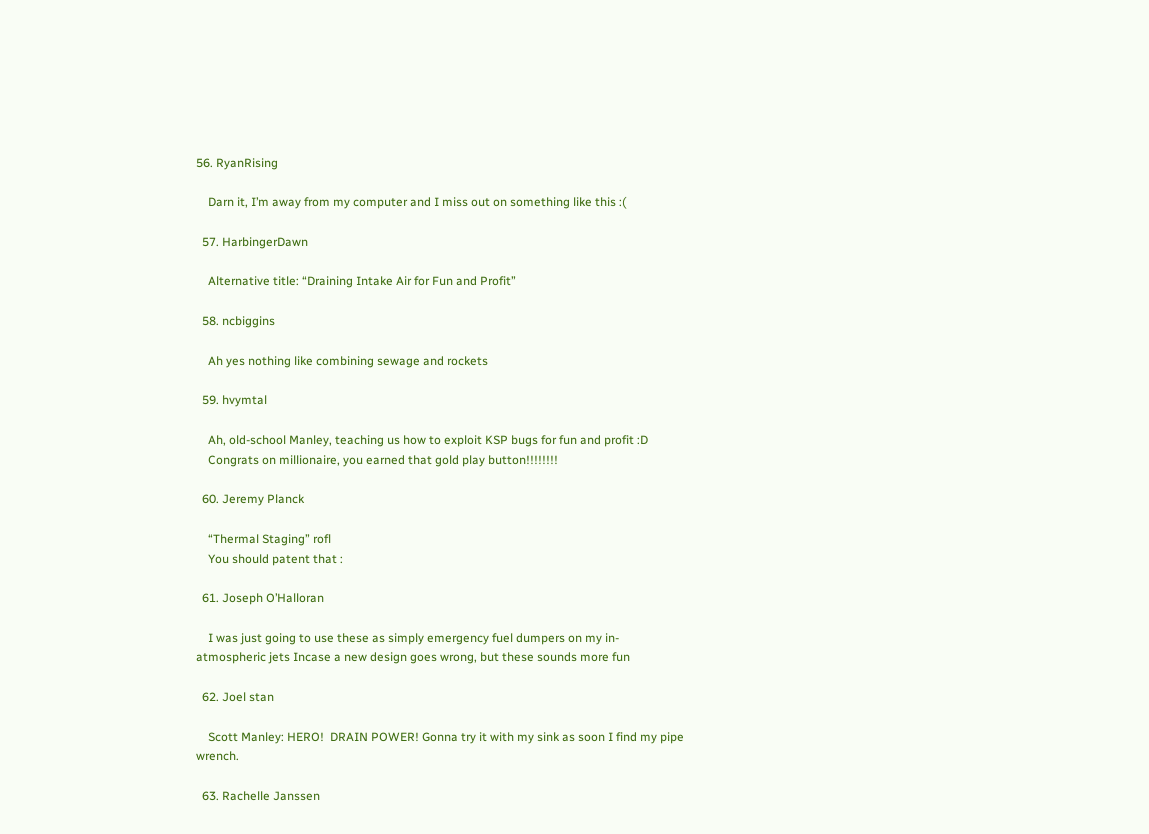56. RyanRising

    Darn it, I’m away from my computer and I miss out on something like this :(

  57. HarbingerDawn

    Alternative title: “Draining Intake Air for Fun and Profit”

  58. ncbiggins

    Ah yes nothing like combining sewage and rockets

  59. hvymtal

    Ah, old-school Manley, teaching us how to exploit KSP bugs for fun and profit :D
    Congrats on millionaire, you earned that gold play button!!!!!!!!

  60. Jeremy Planck

    “Thermal Staging” rofl
    You should patent that :

  61. Joseph O’Halloran

    I was just going to use these as simply emergency fuel dumpers on my in-atmospheric jets Incase a new design goes wrong, but these sounds more fun

  62. Joel stan

    Scott Manley: HERO!  DRAIN POWER! Gonna try it with my sink as soon I find my pipe wrench.

  63. Rachelle Janssen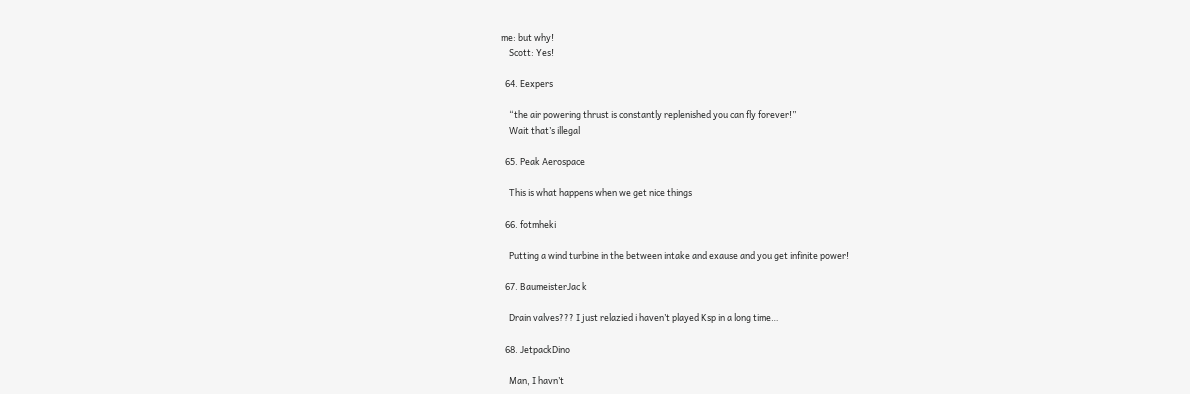me: but why!
    Scott: Yes!

  64. Eexpers

    “the air powering thrust is constantly replenished you can fly forever!”
    Wait that’s illegal

  65. Peak Aerospace

    This is what happens when we get nice things

  66. fotmheki

    Putting a wind turbine in the between intake and exause and you get infinite power!

  67. BaumeisterJac k

    Drain valves??? I just relazied i haven’t played Ksp in a long time…

  68. JetpackDino

    Man, I havn’t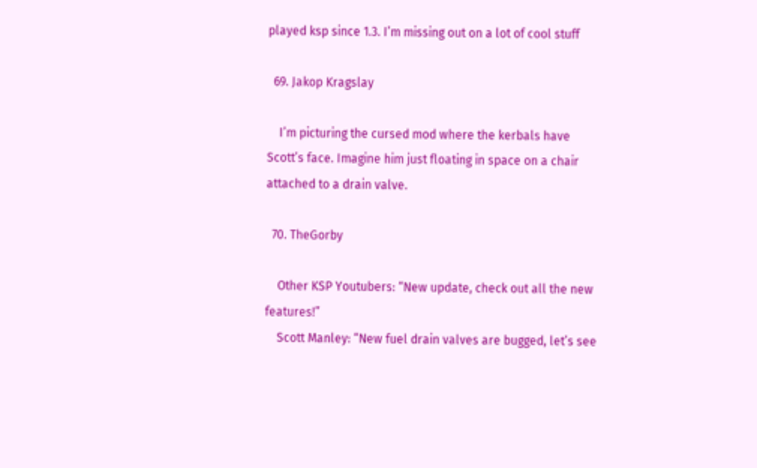played ksp since 1.3. I’m missing out on a lot of cool stuff

  69. Jakop Kragslay

    I’m picturing the cursed mod where the kerbals have Scott’s face. Imagine him just floating in space on a chair attached to a drain valve.

  70. TheGorby

    Other KSP Youtubers: “New update, check out all the new features!”
    Scott Manley: “New fuel drain valves are bugged, let’s see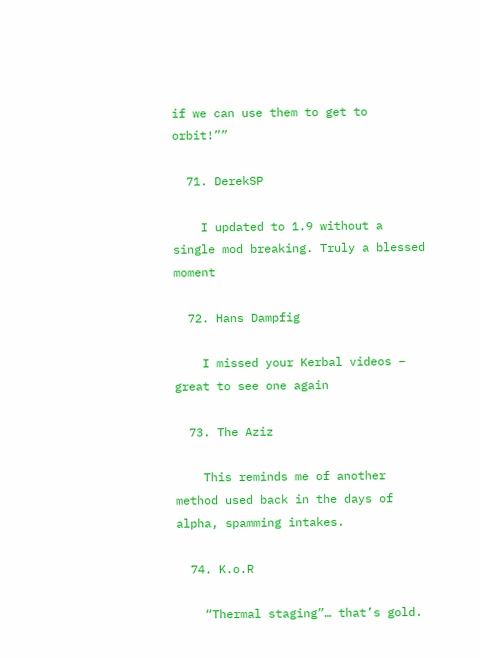if we can use them to get to orbit!””

  71. DerekSP

    I updated to 1.9 without a single mod breaking. Truly a blessed moment

  72. Hans Dampfig

    I missed your Kerbal videos – great to see one again

  73. The Aziz

    This reminds me of another method used back in the days of alpha, spamming intakes.

  74. K.o.R

    “Thermal staging”… that’s gold.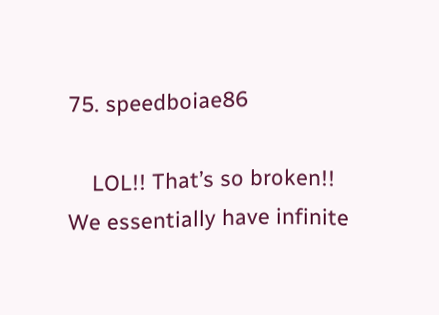75. speedboiae86

    LOL!! That’s so broken!! We essentially have infinite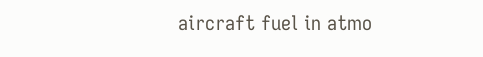aircraft fuel in atmo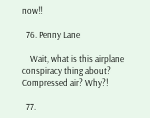now!!

  76. Penny Lane

    Wait, what is this airplane conspiracy thing about? Compressed air? Why?!

  77.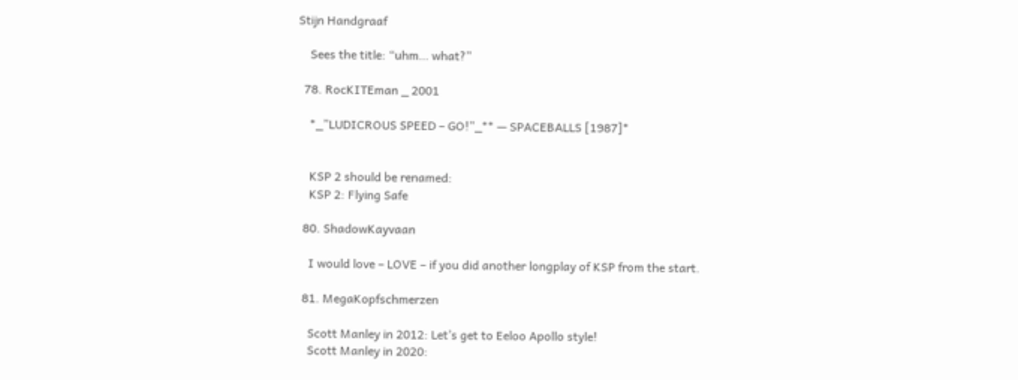Stijn Handgraaf

    Sees the title: “uhm… what?”

  78. RocKITEman _ 2001

    *_”LUDICROUS SPEED – GO!”_** — SPACEBALLS [1987]*


    KSP 2 should be renamed:
    KSP 2: Flying Safe

  80. ShadowKayvaan

    I would love – LOVE – if you did another longplay of KSP from the start.

  81. MegaKopfschmerzen

    Scott Manley in 2012: Let’s get to Eeloo Apollo style!
    Scott Manley in 2020: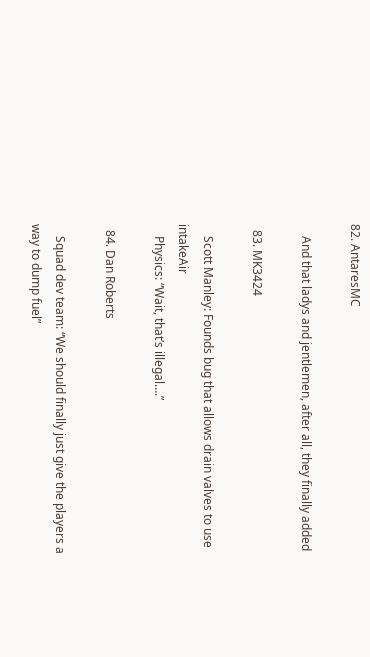82. AntaresMC

    And that ladys and jentlemen, after all, they finally added

  83. MK3424

    Scott Manley: Founds bug that allows drain valves to use intakeAir
    Physics: “Wait, that’s illegal….”

  84. Dan Roberts

    Squad dev team: “We should finally just give the players a way to dump fuel”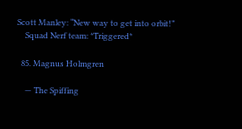Scott Manley: “New way to get into orbit!”
    Squad Nerf team: *Triggered*

  85. Magnus Holmgren

    — The Spiffing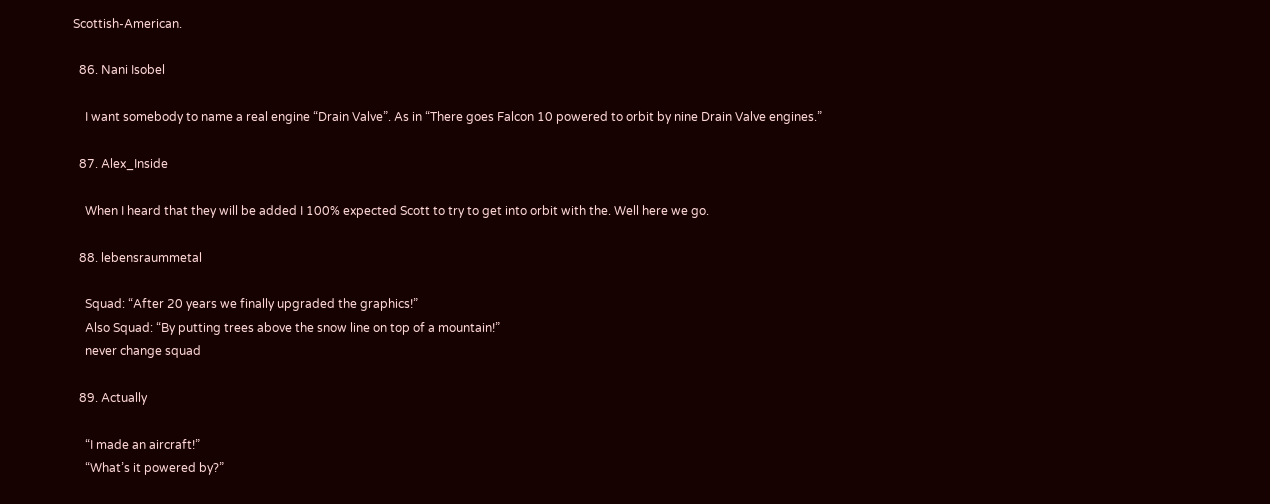Scottish-American.

  86. Nani Isobel

    I want somebody to name a real engine “Drain Valve”. As in “There goes Falcon 10 powered to orbit by nine Drain Valve engines.”

  87. Alex_Inside

    When I heard that they will be added I 100% expected Scott to try to get into orbit with the. Well here we go.

  88. lebensraummetal

    Squad: “After 20 years we finally upgraded the graphics!”
    Also Squad: “By putting trees above the snow line on top of a mountain!”
    never change squad

  89. Actually

    “I made an aircraft!”
    “What’s it powered by?”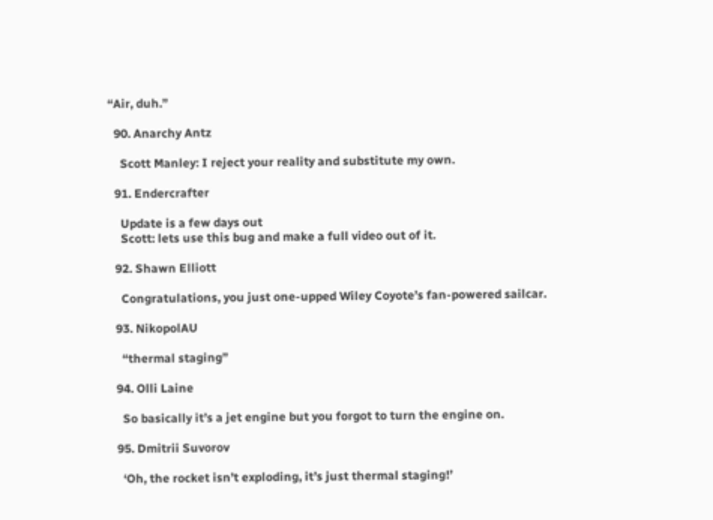“Air, duh.”

  90. Anarchy Antz

    Scott Manley: I reject your reality and substitute my own.

  91. Endercrafter

    Update is a few days out
    Scott: lets use this bug and make a full video out of it.

  92. Shawn Elliott

    Congratulations, you just one-upped Wiley Coyote’s fan-powered sailcar.

  93. NikopolAU

    “thermal staging”

  94. Olli Laine

    So basically it’s a jet engine but you forgot to turn the engine on.

  95. Dmitrii Suvorov

    ‘Oh, the rocket isn’t exploding, it’s just thermal staging!’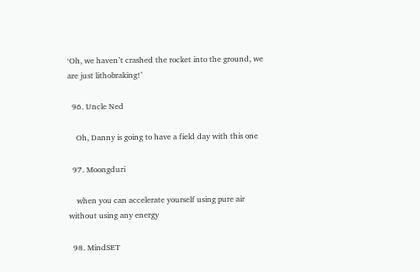‘Oh, we haven’t crashed the rocket into the ground, we are just lithobraking!’

  96. Uncle Ned

    Oh, Danny is going to have a field day with this one

  97. Moongduri

    when you can accelerate yourself using pure air without using any energy

  98. MindSET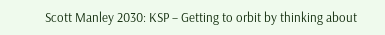Scott Manley 2030: KSP – Getting to orbit by thinking about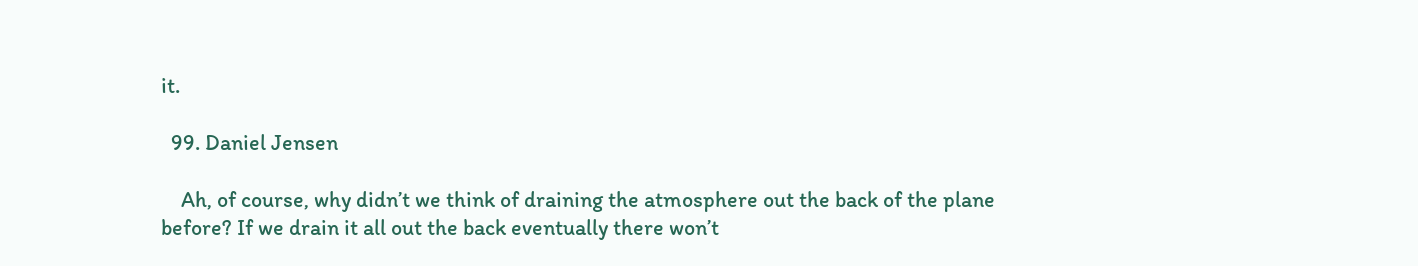it.

  99. Daniel Jensen

    Ah, of course, why didn’t we think of draining the atmosphere out the back of the plane before? If we drain it all out the back eventually there won’t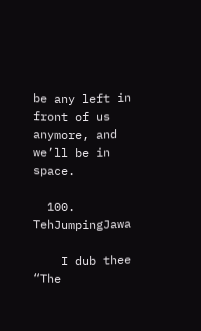be any left in front of us anymore, and we’ll be in space.

  100. TehJumpingJawa

    I dub thee “The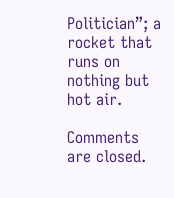Politician”; a rocket that runs on nothing but hot air.

Comments are closed.